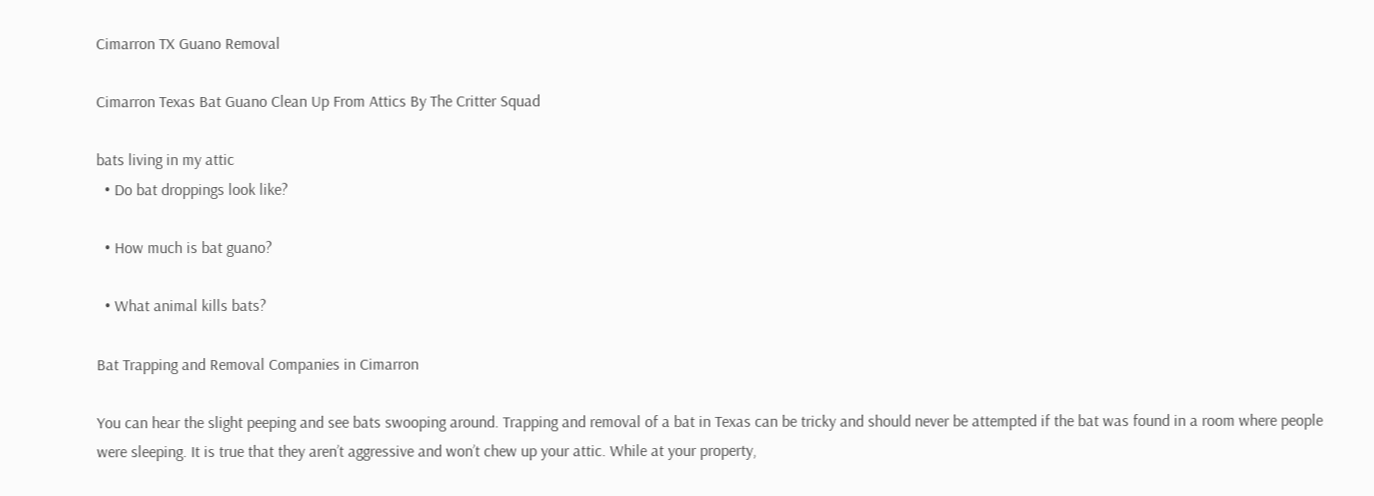Cimarron TX Guano Removal

Cimarron Texas Bat Guano Clean Up From Attics By The Critter Squad

bats living in my attic
  • Do bat droppings look like?

  • How much is bat guano?

  • What animal kills bats?

Bat Trapping and Removal Companies in Cimarron

You can hear the slight peeping and see bats swooping around. Trapping and removal of a bat in Texas can be tricky and should never be attempted if the bat was found in a room where people were sleeping. It is true that they aren’t aggressive and won’t chew up your attic. While at your property,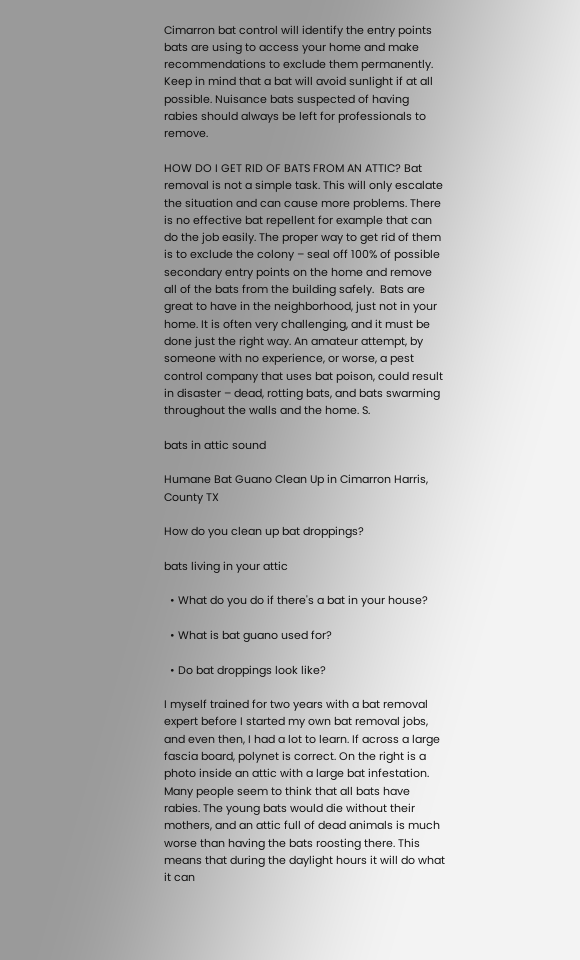Cimarron bat control will identify the entry points bats are using to access your home and make recommendations to exclude them permanently. Keep in mind that a bat will avoid sunlight if at all possible. Nuisance bats suspected of having rabies should always be left for professionals to remove.

HOW DO I GET RID OF BATS FROM AN ATTIC? Bat removal is not a simple task. This will only escalate the situation and can cause more problems. There is no effective bat repellent for example that can do the job easily. The proper way to get rid of them is to exclude the colony – seal off 100% of possible secondary entry points on the home and remove all of the bats from the building safely.  Bats are great to have in the neighborhood, just not in your home. It is often very challenging, and it must be done just the right way. An amateur attempt, by someone with no experience, or worse, a pest control company that uses bat poison, could result in disaster – dead, rotting bats, and bats swarming throughout the walls and the home. S.

bats in attic sound

Humane Bat Guano Clean Up in Cimarron Harris, County TX

How do you clean up bat droppings?

bats living in your attic

  • What do you do if there's a bat in your house?

  • What is bat guano used for?

  • Do bat droppings look like?

I myself trained for two years with a bat removal expert before I started my own bat removal jobs, and even then, I had a lot to learn. If across a large fascia board, polynet is correct. On the right is a photo inside an attic with a large bat infestation. Many people seem to think that all bats have rabies. The young bats would die without their mothers, and an attic full of dead animals is much worse than having the bats roosting there. This means that during the daylight hours it will do what it can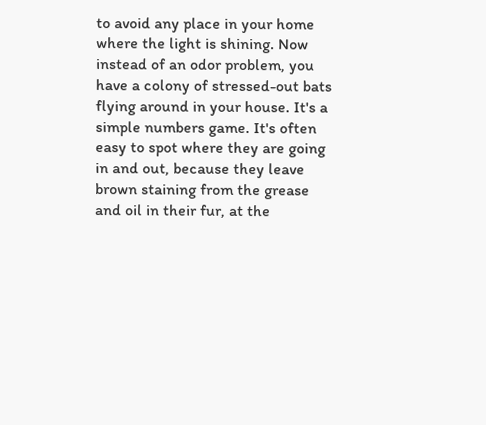to avoid any place in your home where the light is shining. Now instead of an odor problem, you have a colony of stressed-out bats flying around in your house. It's a simple numbers game. It's often easy to spot where they are going in and out, because they leave brown staining from the grease and oil in their fur, at the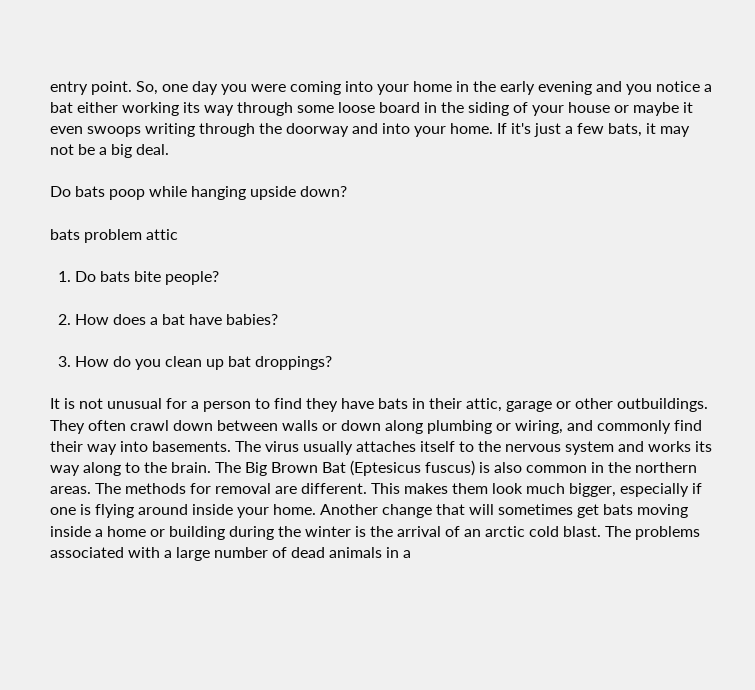entry point. So, one day you were coming into your home in the early evening and you notice a bat either working its way through some loose board in the siding of your house or maybe it even swoops writing through the doorway and into your home. If it's just a few bats, it may not be a big deal.

Do bats poop while hanging upside down?

bats problem attic

  1. Do bats bite people?

  2. How does a bat have babies?

  3. How do you clean up bat droppings?

It is not unusual for a person to find they have bats in their attic, garage or other outbuildings. They often crawl down between walls or down along plumbing or wiring, and commonly find their way into basements. The virus usually attaches itself to the nervous system and works its way along to the brain. The Big Brown Bat (Eptesicus fuscus) is also common in the northern areas. The methods for removal are different. This makes them look much bigger, especially if one is flying around inside your home. Another change that will sometimes get bats moving inside a home or building during the winter is the arrival of an arctic cold blast. The problems associated with a large number of dead animals in a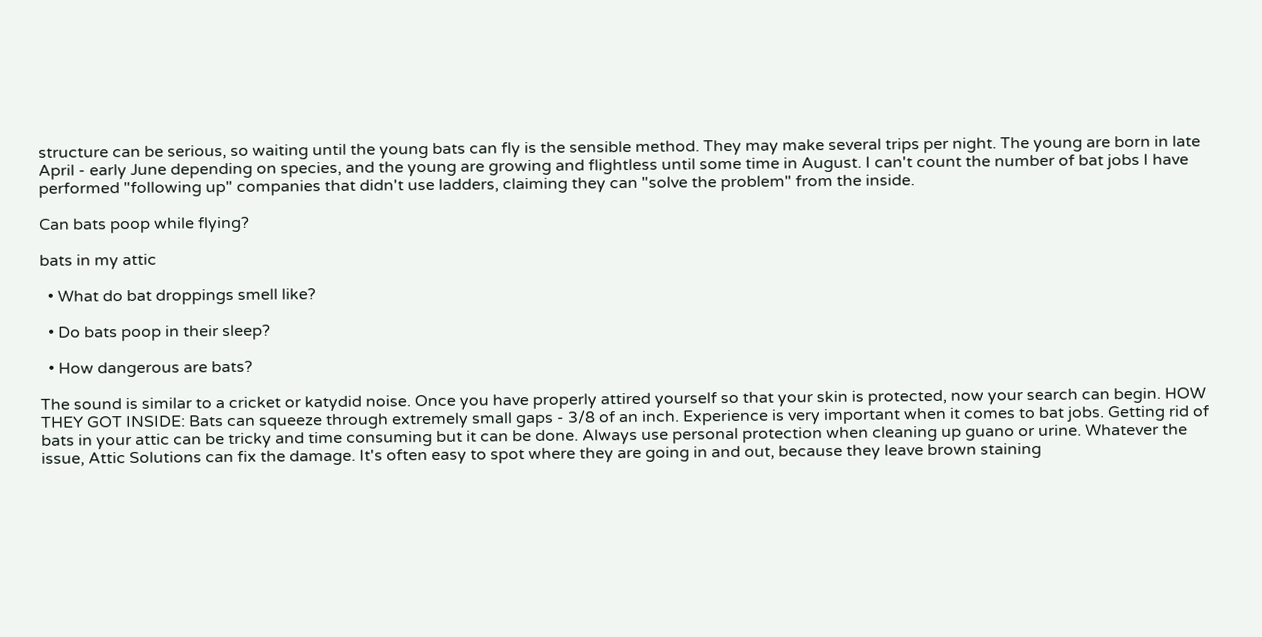structure can be serious, so waiting until the young bats can fly is the sensible method. They may make several trips per night. The young are born in late April - early June depending on species, and the young are growing and flightless until some time in August. I can't count the number of bat jobs I have performed "following up" companies that didn't use ladders, claiming they can "solve the problem" from the inside.

Can bats poop while flying?

bats in my attic

  • What do bat droppings smell like?

  • Do bats poop in their sleep?

  • How dangerous are bats?

The sound is similar to a cricket or katydid noise. Once you have properly attired yourself so that your skin is protected, now your search can begin. HOW THEY GOT INSIDE: Bats can squeeze through extremely small gaps - 3/8 of an inch. Experience is very important when it comes to bat jobs. Getting rid of bats in your attic can be tricky and time consuming but it can be done. Always use personal protection when cleaning up guano or urine. Whatever the issue, Attic Solutions can fix the damage. It's often easy to spot where they are going in and out, because they leave brown staining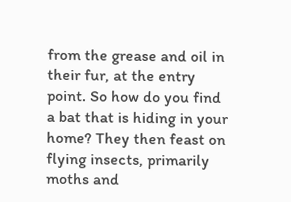from the grease and oil in their fur, at the entry point. So how do you find a bat that is hiding in your home? They then feast on flying insects, primarily moths and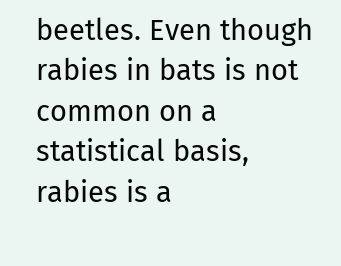beetles. Even though rabies in bats is not common on a statistical basis, rabies is a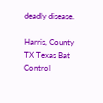deadly disease.

Harris, County TX Texas Bat Control